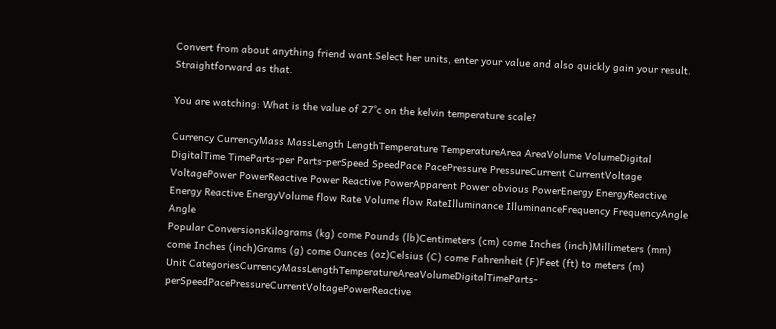Convert from about anything friend want.Select her units, enter your value and also quickly gain your result. Straightforward as that.

You are watching: What is the value of 27°c on the kelvin temperature scale?

Currency CurrencyMass MassLength LengthTemperature TemperatureArea AreaVolume VolumeDigital DigitalTime TimeParts-per Parts-perSpeed SpeedPace PacePressure PressureCurrent CurrentVoltage VoltagePower PowerReactive Power Reactive PowerApparent Power obvious PowerEnergy EnergyReactive Energy Reactive EnergyVolume flow Rate Volume flow RateIlluminance IlluminanceFrequency FrequencyAngle Angle
Popular ConversionsKilograms (kg) come Pounds (lb)Centimeters (cm) come Inches (inch)Millimeters (mm) come Inches (inch)Grams (g) come Ounces (oz)Celsius (C) come Fahrenheit (F)Feet (ft) to meters (m)
Unit CategoriesCurrencyMassLengthTemperatureAreaVolumeDigitalTimeParts-perSpeedPacePressureCurrentVoltagePowerReactive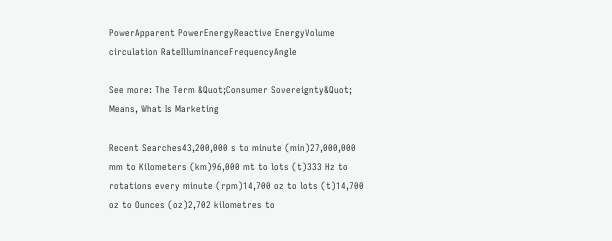PowerApparent PowerEnergyReactive EnergyVolume circulation RateIlluminanceFrequencyAngle

See more: The Term &Quot;Consumer Sovereignty&Quot; Means, What Is Marketing

Recent Searches43,200,000 s to minute (min)27,000,000 mm to Kilometers (km)96,000 mt to lots (t)333 Hz to rotations every minute (rpm)14,700 oz to lots (t)14,700 oz to Ounces (oz)2,702 kilometres to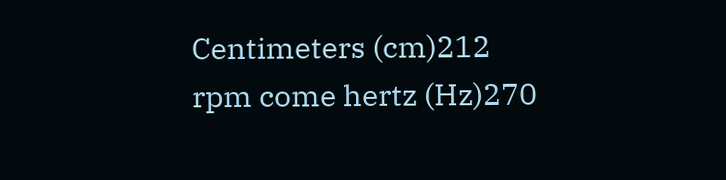Centimeters (cm)212 rpm come hertz (Hz)270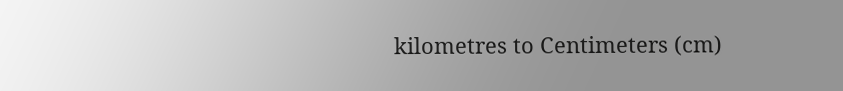kilometres to Centimeters (cm)